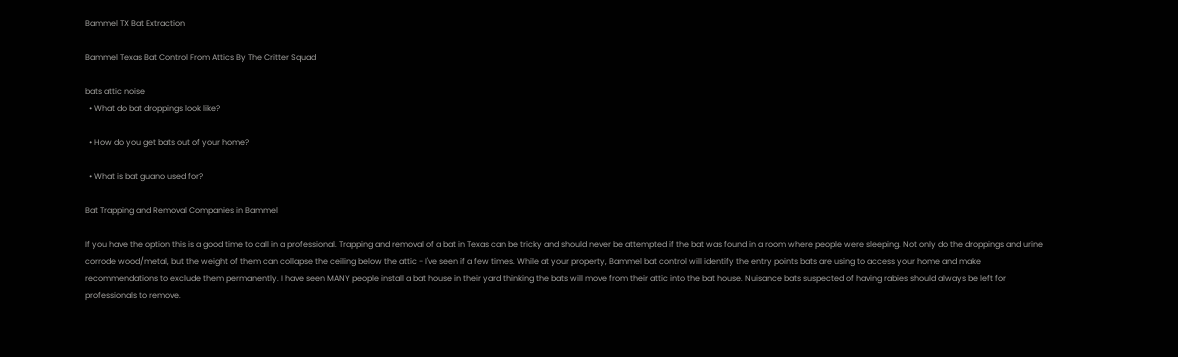Bammel TX Bat Extraction

Bammel Texas Bat Control From Attics By The Critter Squad

bats attic noise
  • What do bat droppings look like?

  • How do you get bats out of your home?

  • What is bat guano used for?

Bat Trapping and Removal Companies in Bammel

If you have the option this is a good time to call in a professional. Trapping and removal of a bat in Texas can be tricky and should never be attempted if the bat was found in a room where people were sleeping. Not only do the droppings and urine corrode wood/metal, but the weight of them can collapse the ceiling below the attic - I've seen if a few times. While at your property, Bammel bat control will identify the entry points bats are using to access your home and make recommendations to exclude them permanently. I have seen MANY people install a bat house in their yard thinking the bats will move from their attic into the bat house. Nuisance bats suspected of having rabies should always be left for professionals to remove.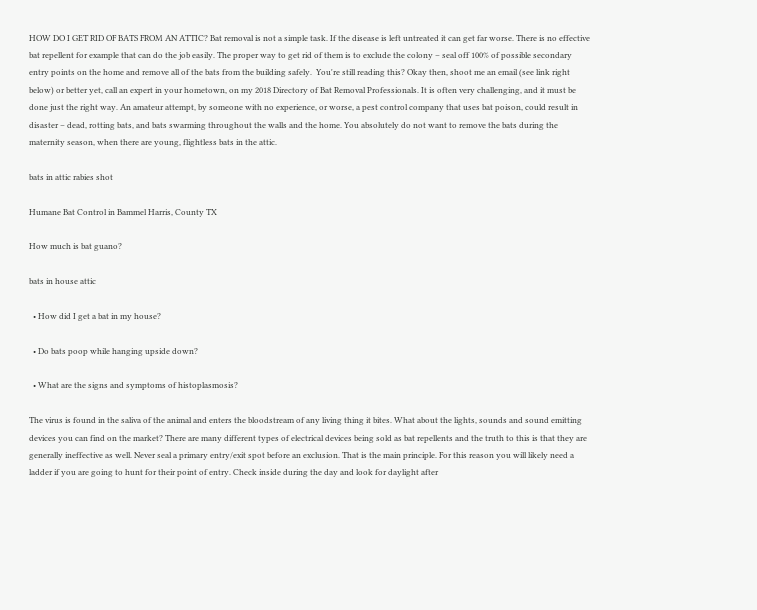HOW DO I GET RID OF BATS FROM AN ATTIC? Bat removal is not a simple task. If the disease is left untreated it can get far worse. There is no effective bat repellent for example that can do the job easily. The proper way to get rid of them is to exclude the colony – seal off 100% of possible secondary entry points on the home and remove all of the bats from the building safely.  You're still reading this? Okay then, shoot me an email (see link right below) or better yet, call an expert in your hometown, on my 2018 Directory of Bat Removal Professionals. It is often very challenging, and it must be done just the right way. An amateur attempt, by someone with no experience, or worse, a pest control company that uses bat poison, could result in disaster – dead, rotting bats, and bats swarming throughout the walls and the home. You absolutely do not want to remove the bats during the maternity season, when there are young, flightless bats in the attic.

bats in attic rabies shot

Humane Bat Control in Bammel Harris, County TX

How much is bat guano?

bats in house attic

  • How did I get a bat in my house?

  • Do bats poop while hanging upside down?

  • What are the signs and symptoms of histoplasmosis?

The virus is found in the saliva of the animal and enters the bloodstream of any living thing it bites. What about the lights, sounds and sound emitting devices you can find on the market? There are many different types of electrical devices being sold as bat repellents and the truth to this is that they are generally ineffective as well. Never seal a primary entry/exit spot before an exclusion. That is the main principle. For this reason you will likely need a ladder if you are going to hunt for their point of entry. Check inside during the day and look for daylight after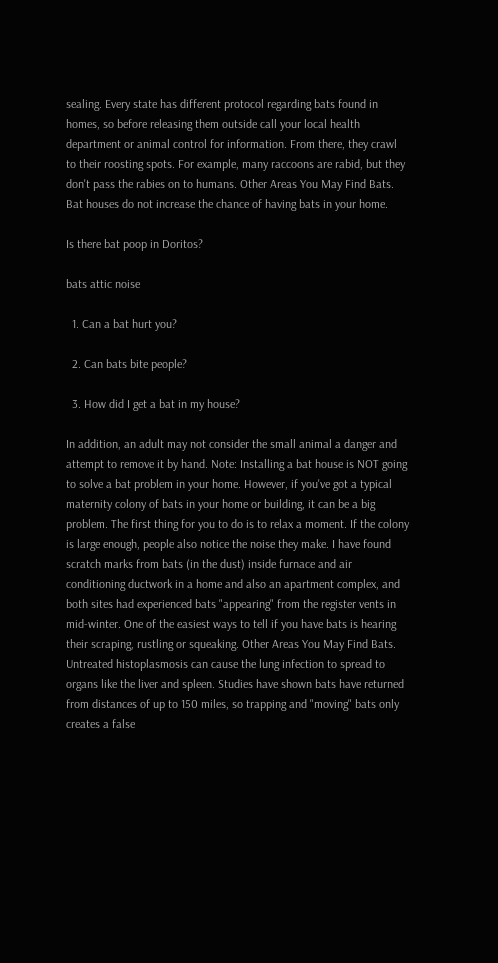sealing. Every state has different protocol regarding bats found in homes, so before releasing them outside call your local health department or animal control for information. From there, they crawl to their roosting spots. For example, many raccoons are rabid, but they don't pass the rabies on to humans. Other Areas You May Find Bats. Bat houses do not increase the chance of having bats in your home.

Is there bat poop in Doritos?

bats attic noise

  1. Can a bat hurt you?

  2. Can bats bite people?

  3. How did I get a bat in my house?

In addition, an adult may not consider the small animal a danger and attempt to remove it by hand. Note: Installing a bat house is NOT going to solve a bat problem in your home. However, if you've got a typical maternity colony of bats in your home or building, it can be a big problem. The first thing for you to do is to relax a moment. If the colony is large enough, people also notice the noise they make. I have found scratch marks from bats (in the dust) inside furnace and air conditioning ductwork in a home and also an apartment complex, and both sites had experienced bats "appearing" from the register vents in mid-winter. One of the easiest ways to tell if you have bats is hearing their scraping, rustling or squeaking. Other Areas You May Find Bats. Untreated histoplasmosis can cause the lung infection to spread to organs like the liver and spleen. Studies have shown bats have returned from distances of up to 150 miles, so trapping and "moving" bats only creates a false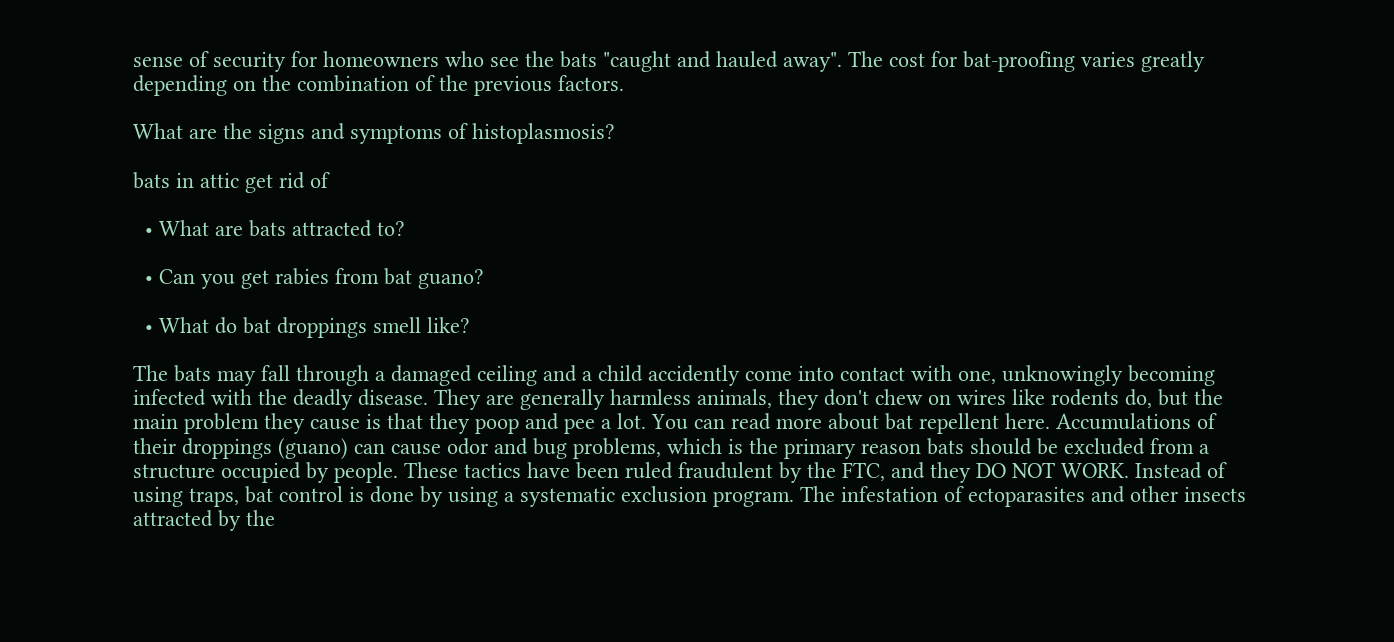sense of security for homeowners who see the bats "caught and hauled away". The cost for bat-proofing varies greatly depending on the combination of the previous factors.

What are the signs and symptoms of histoplasmosis?

bats in attic get rid of

  • What are bats attracted to?

  • Can you get rabies from bat guano?

  • What do bat droppings smell like?

The bats may fall through a damaged ceiling and a child accidently come into contact with one, unknowingly becoming infected with the deadly disease. They are generally harmless animals, they don't chew on wires like rodents do, but the main problem they cause is that they poop and pee a lot. You can read more about bat repellent here. Accumulations of their droppings (guano) can cause odor and bug problems, which is the primary reason bats should be excluded from a structure occupied by people. These tactics have been ruled fraudulent by the FTC, and they DO NOT WORK. Instead of using traps, bat control is done by using a systematic exclusion program. The infestation of ectoparasites and other insects attracted by the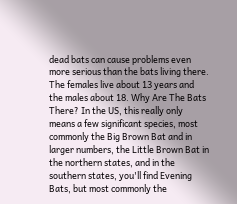dead bats can cause problems even more serious than the bats living there. The females live about 13 years and the males about 18. Why Are The Bats There? In the US, this really only means a few significant species, most commonly the Big Brown Bat and in larger numbers, the Little Brown Bat in the northern states, and in the southern states, you'll find Evening Bats, but most commonly the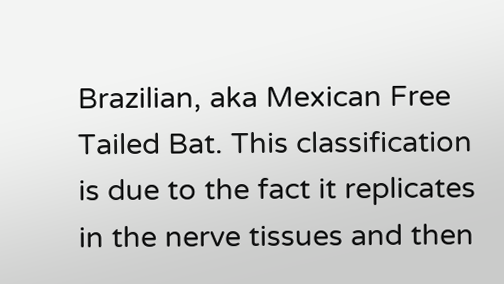Brazilian, aka Mexican Free Tailed Bat. This classification is due to the fact it replicates in the nerve tissues and then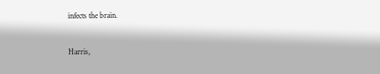infects the brain.

Harris,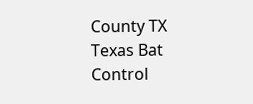County TX Texas Bat Control